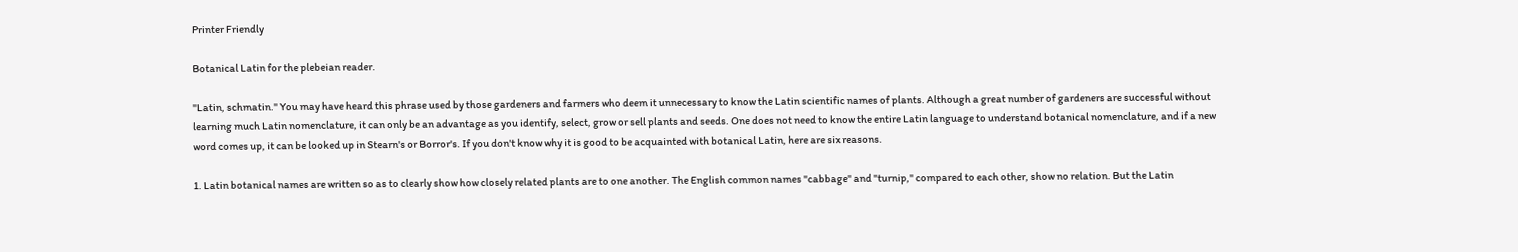Printer Friendly

Botanical Latin for the plebeian reader.

"Latin, schmatin." You may have heard this phrase used by those gardeners and farmers who deem it unnecessary to know the Latin scientific names of plants. Although a great number of gardeners are successful without learning much Latin nomenclature, it can only be an advantage as you identify, select, grow or sell plants and seeds. One does not need to know the entire Latin language to understand botanical nomenclature, and if a new word comes up, it can be looked up in Stearn's or Borror's. If you don't know why it is good to be acquainted with botanical Latin, here are six reasons.

1. Latin botanical names are written so as to clearly show how closely related plants are to one another. The English common names "cabbage" and "turnip," compared to each other, show no relation. But the Latin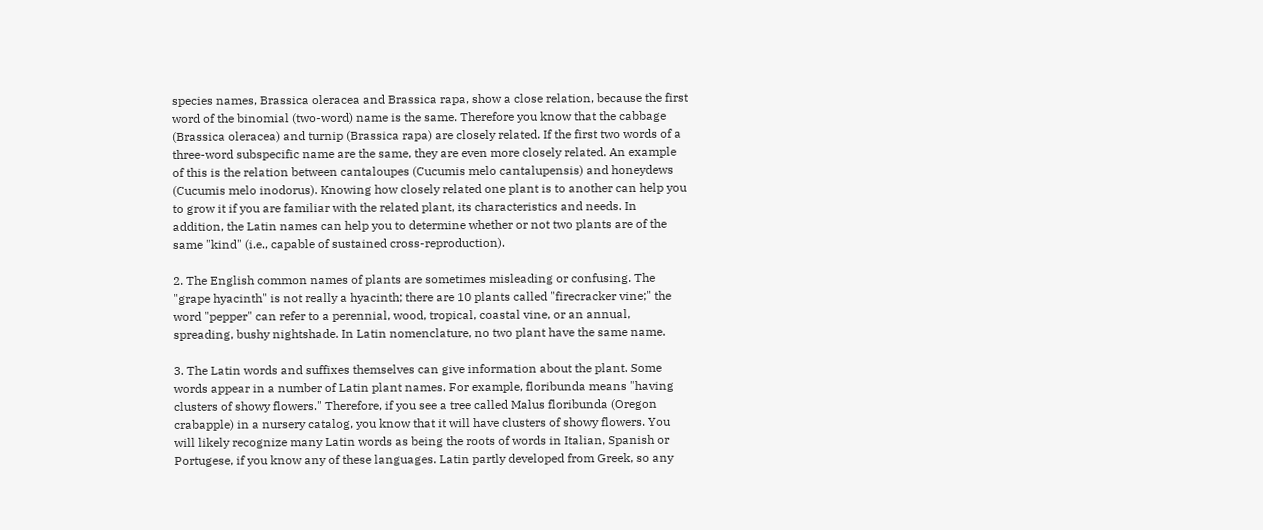species names, Brassica oleracea and Brassica rapa, show a close relation, because the first word of the binomial (two-word) name is the same. Therefore you know that the cabbage (Brassica oleracea) and turnip (Brassica rapa) are closely related. If the first two words of a three-word subspecific name are the same, they are even more closely related. An example of this is the relation between cantaloupes (Cucumis melo cantalupensis) and honeydews (Cucumis melo inodorus). Knowing how closely related one plant is to another can help you to grow it if you are familiar with the related plant, its characteristics and needs. In addition, the Latin names can help you to determine whether or not two plants are of the same "kind" (i.e., capable of sustained cross-reproduction).

2. The English common names of plants are sometimes misleading or confusing. The "grape hyacinth" is not really a hyacinth; there are 10 plants called "firecracker vine;" the word "pepper" can refer to a perennial, wood, tropical, coastal vine, or an annual, spreading, bushy nightshade. In Latin nomenclature, no two plant have the same name.

3. The Latin words and suffixes themselves can give information about the plant. Some words appear in a number of Latin plant names. For example, floribunda means "having clusters of showy flowers." Therefore, if you see a tree called Malus floribunda (Oregon crabapple) in a nursery catalog, you know that it will have clusters of showy flowers. You will likely recognize many Latin words as being the roots of words in Italian, Spanish or Portugese, if you know any of these languages. Latin partly developed from Greek, so any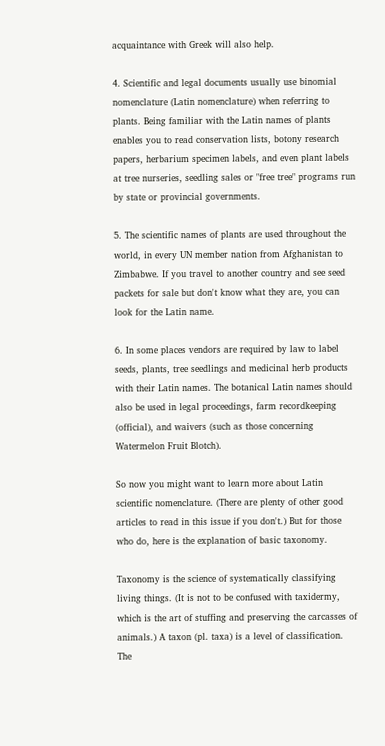acquaintance with Greek will also help.

4. Scientific and legal documents usually use binomial nomenclature (Latin nomenclature) when referring to plants. Being familiar with the Latin names of plants enables you to read conservation lists, botony research papers, herbarium specimen labels, and even plant labels at tree nurseries, seedling sales or "free tree" programs run by state or provincial governments.

5. The scientific names of plants are used throughout the world, in every UN member nation from Afghanistan to Zimbabwe. If you travel to another country and see seed packets for sale but don't know what they are, you can look for the Latin name.

6. In some places vendors are required by law to label seeds, plants, tree seedlings and medicinal herb products with their Latin names. The botanical Latin names should also be used in legal proceedings, farm recordkeeping (official), and waivers (such as those concerning Watermelon Fruit Blotch).

So now you might want to learn more about Latin scientific nomenclature. (There are plenty of other good articles to read in this issue if you don't.) But for those who do, here is the explanation of basic taxonomy.

Taxonomy is the science of systematically classifying living things. (It is not to be confused with taxidermy, which is the art of stuffing and preserving the carcasses of animals.) A taxon (pl. taxa) is a level of classification. The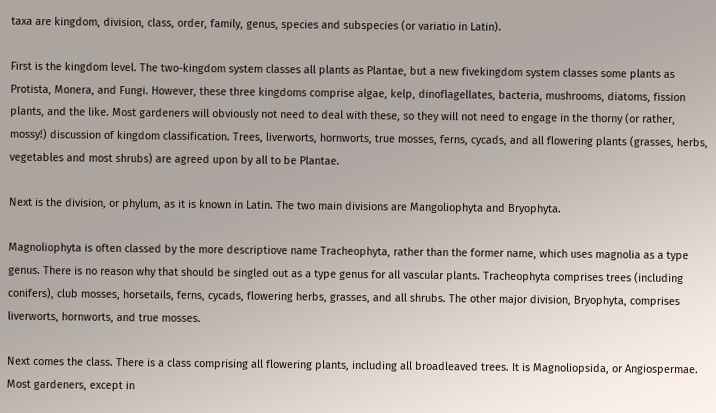taxa are kingdom, division, class, order, family, genus, species and subspecies (or variatio in Latin).

First is the kingdom level. The two-kingdom system classes all plants as Plantae, but a new fivekingdom system classes some plants as Protista, Monera, and Fungi. However, these three kingdoms comprise algae, kelp, dinoflagellates, bacteria, mushrooms, diatoms, fission plants, and the like. Most gardeners will obviously not need to deal with these, so they will not need to engage in the thorny (or rather, mossy!) discussion of kingdom classification. Trees, liverworts, hornworts, true mosses, ferns, cycads, and all flowering plants (grasses, herbs, vegetables and most shrubs) are agreed upon by all to be Plantae.

Next is the division, or phylum, as it is known in Latin. The two main divisions are Mangoliophyta and Bryophyta.

Magnoliophyta is often classed by the more descriptiove name Tracheophyta, rather than the former name, which uses magnolia as a type genus. There is no reason why that should be singled out as a type genus for all vascular plants. Tracheophyta comprises trees (including conifers), club mosses, horsetails, ferns, cycads, flowering herbs, grasses, and all shrubs. The other major division, Bryophyta, comprises liverworts, hornworts, and true mosses.

Next comes the class. There is a class comprising all flowering plants, including all broadleaved trees. It is Magnoliopsida, or Angiospermae. Most gardeners, except in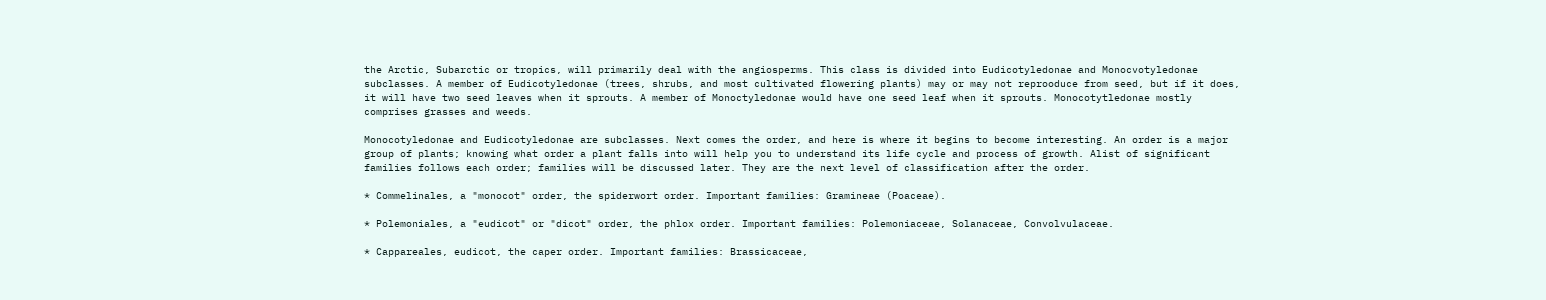the Arctic, Subarctic or tropics, will primarily deal with the angiosperms. This class is divided into Eudicotyledonae and Monocvotyledonae subclasses. A member of Eudicotyledonae (trees, shrubs, and most cultivated flowering plants) may or may not reprooduce from seed, but if it does, it will have two seed leaves when it sprouts. A member of Monoctyledonae would have one seed leaf when it sprouts. Monocotytledonae mostly comprises grasses and weeds.

Monocotyledonae and Eudicotyledonae are subclasses. Next comes the order, and here is where it begins to become interesting. An order is a major group of plants; knowing what order a plant falls into will help you to understand its life cycle and process of growth. Alist of significant families follows each order; families will be discussed later. They are the next level of classification after the order.

* Commelinales, a "monocot" order, the spiderwort order. Important families: Gramineae (Poaceae).

* Polemoniales, a "eudicot" or "dicot" order, the phlox order. Important families: Polemoniaceae, Solanaceae, Convolvulaceae.

* Cappareales, eudicot, the caper order. Important families: Brassicaceae,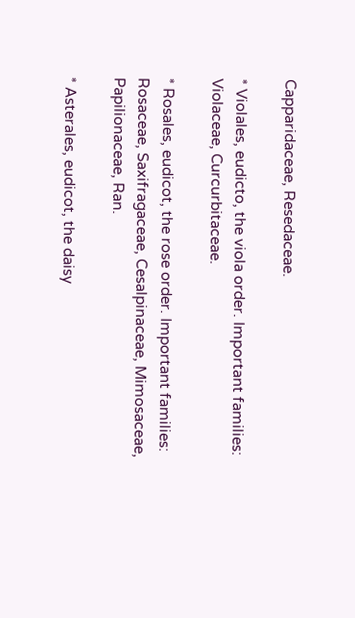Capparidaceae, Resedaceae.

* Violales, eudicto, the viola order. Important families: Violaceae, Curcurbitaceae.

* Rosales, eudicot, the rose order. Important families: Rosaceae, Saxifragaceae, Cesalpinaceae, Mimosaceae, Papilionaceae, Ran.

* Asterales, eudicot, the daisy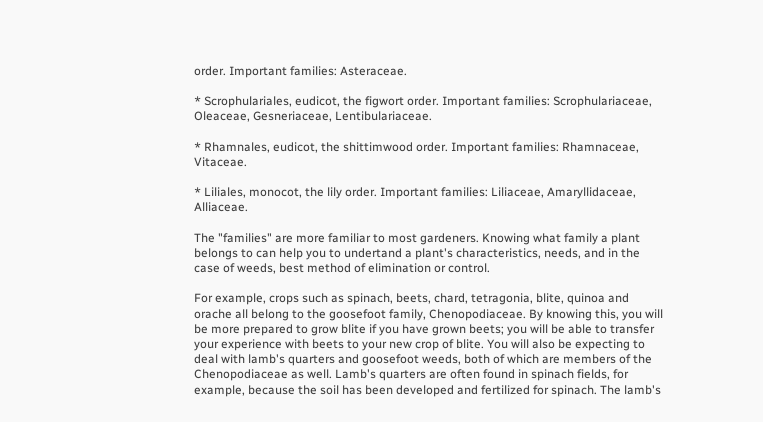order. Important families: Asteraceae.

* Scrophulariales, eudicot, the figwort order. Important families: Scrophulariaceae, Oleaceae, Gesneriaceae, Lentibulariaceae.

* Rhamnales, eudicot, the shittimwood order. Important families: Rhamnaceae, Vitaceae.

* Liliales, monocot, the lily order. Important families: Liliaceae, Amaryllidaceae, Alliaceae.

The "families" are more familiar to most gardeners. Knowing what family a plant belongs to can help you to undertand a plant's characteristics, needs, and in the case of weeds, best method of elimination or control.

For example, crops such as spinach, beets, chard, tetragonia, blite, quinoa and orache all belong to the goosefoot family, Chenopodiaceae. By knowing this, you will be more prepared to grow blite if you have grown beets; you will be able to transfer your experience with beets to your new crop of blite. You will also be expecting to deal with lamb's quarters and goosefoot weeds, both of which are members of the Chenopodiaceae as well. Lamb's quarters are often found in spinach fields, for example, because the soil has been developed and fertilized for spinach. The lamb's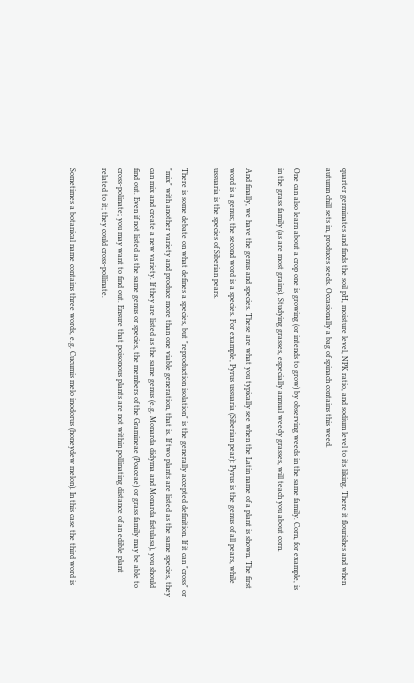quarter germinates and finds the soil pH, moisture level, NPK ratio, and sodium level to its liking. There it flourishes and when autumn chill sets in, produces seeds. Occasionally a bag of spinach contains this weed.

One can also learn about a crop one is growing (or intends to grow) by observing weeds in the same family. Corn, for example, is in the grass family (as are most grains). Studying grasses, especially annual weedy grasses, will teach you about corn.

And finally, we have the genus and species. These are what you typically see when the Latin name of a plant is shown. The first word is a genus; the second word is a species. For example, Pyrus ussuaria (Siberian pear): Pyrus is the genus of all pears, while ussuaria is the species of Siberian pears.

There is some debate on what defines a species, but "reproduction isolation" is the generally accepted definition. If it can "cross" or "mix" with another variety and produce more than one viable generation, that is. If two plants are listed as the same species, they can mix and create a new variety. If they are listed as the same genus (e.g. Monarda didyma and Monarda fistulasa), you should find out. Even if not listed as the same genus or species, the members of the Gramineae (Poaceae) or grass family may be able to cross-polinate; you may want to find out. Ensure that poisonous plants are not within pollinating distance of an edible plant related to it; they could cross-pollinate.

Sometimes a botanical name contains three words, e.g. Cucumis melo inodorus (honeydew melon). In this case the third word is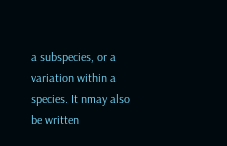a subspecies, or a variation within a species. It nmay also be written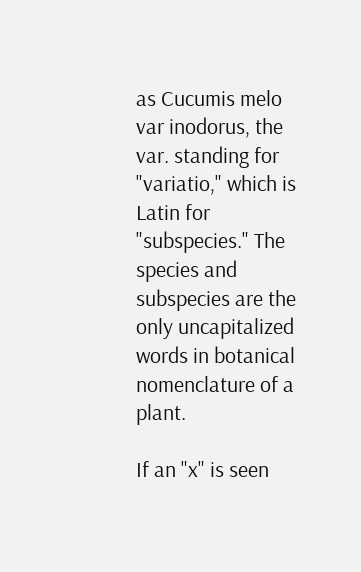as Cucumis melo var inodorus, the var. standing for "variatio," which is Latin for "subspecies." The species and subspecies are the only uncapitalized words in botanical nomenclature of a plant.

If an "x" is seen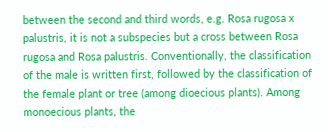between the second and third words, e.g. Rosa rugosa x palustris, it is not a subspecies but a cross between Rosa rugosa and Rosa palustris. Conventionally, the classification of the male is written first, followed by the classification of the female plant or tree (among dioecious plants). Among monoecious plants, the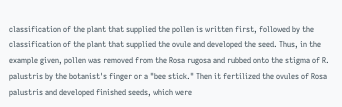classification of the plant that supplied the pollen is written first, followed by the classification of the plant that supplied the ovule and developed the seed. Thus, in the example given, pollen was removed from the Rosa rugosa and rubbed onto the stigma of R. palustris by the botanist's finger or a "bee stick." Then it fertilized the ovules of Rosa palustris and developed finished seeds, which were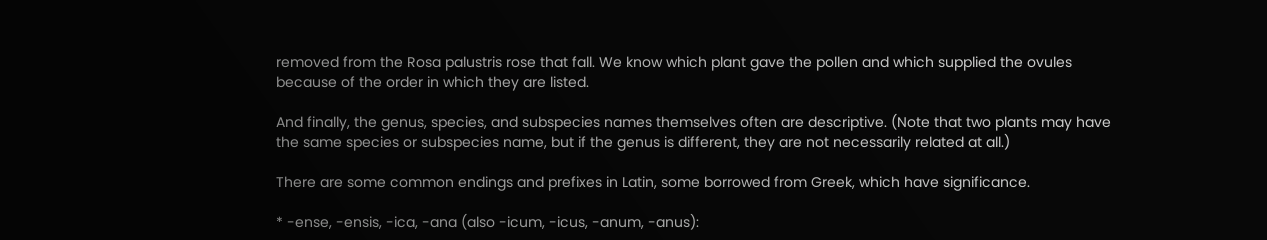removed from the Rosa palustris rose that fall. We know which plant gave the pollen and which supplied the ovules because of the order in which they are listed.

And finally, the genus, species, and subspecies names themselves often are descriptive. (Note that two plants may have the same species or subspecies name, but if the genus is different, they are not necessarily related at all.)

There are some common endings and prefixes in Latin, some borrowed from Greek, which have significance.

* -ense, -ensis, -ica, -ana (also -icum, -icus, -anum, -anus):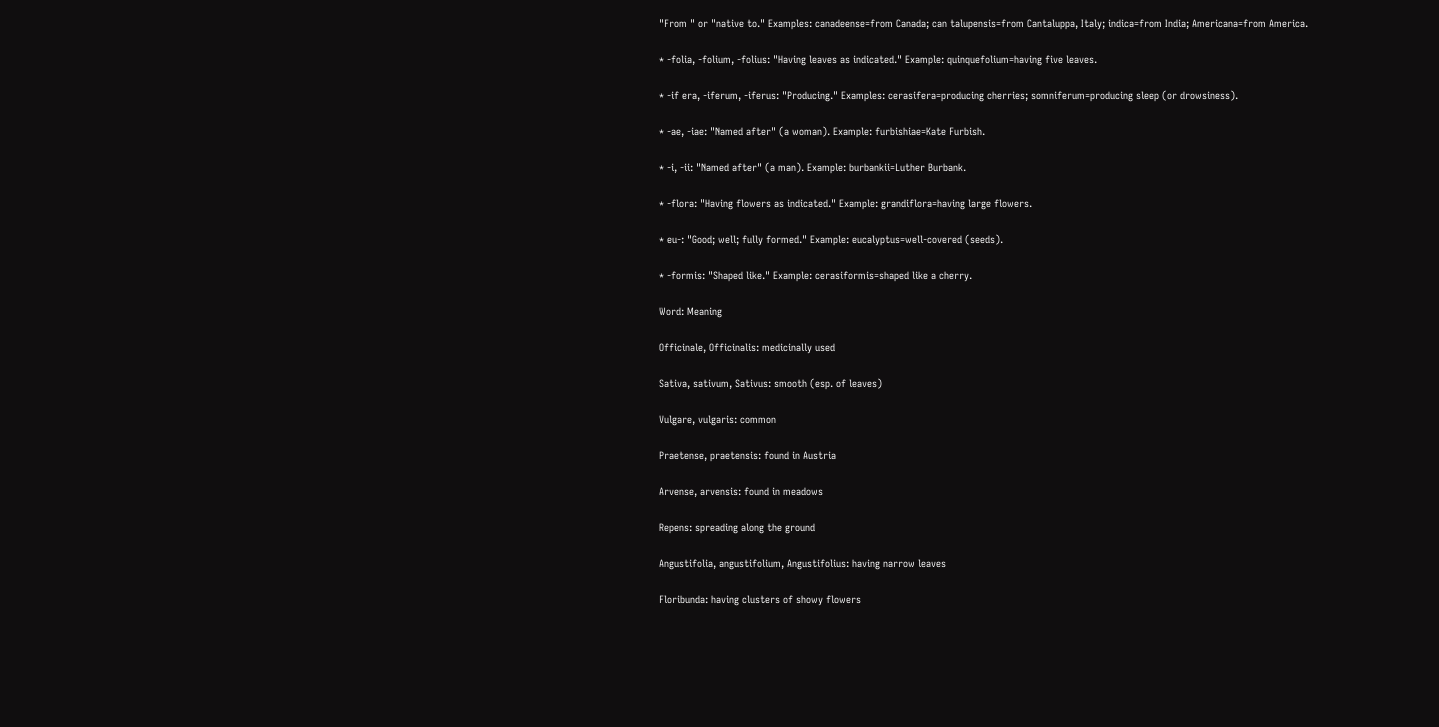"From " or "native to." Examples: canadeense=from Canada; can talupensis=from Cantaluppa, Italy; indica=from India; Americana=from America.

* -folia, -folium, -folius: "Having leaves as indicated." Example: quinquefolium=having five leaves.

* -if era, -iferum, -iferus: "Producing." Examples: cerasifera=producing cherries; somniferum=producing sleep (or drowsiness).

* -ae, -iae: "Named after" (a woman). Example: furbishiae=Kate Furbish.

* -i, -ii: "Named after" (a man). Example: burbankii=Luther Burbank.

* -flora: "Having flowers as indicated." Example: grandiflora=having large flowers.

* eu-: "Good; well; fully formed." Example: eucalyptus=well-covered (seeds).

* -formis: "Shaped like." Example: cerasiformis=shaped like a cherry.

Word: Meaning

Officinale, Officinalis: medicinally used

Sativa, sativum, Sativus: smooth (esp. of leaves)

Vulgare, vulgaris: common

Praetense, praetensis: found in Austria

Arvense, arvensis: found in meadows

Repens: spreading along the ground

Angustifolia, angustifolium, Angustifolius: having narrow leaves

Floribunda: having clusters of showy flowers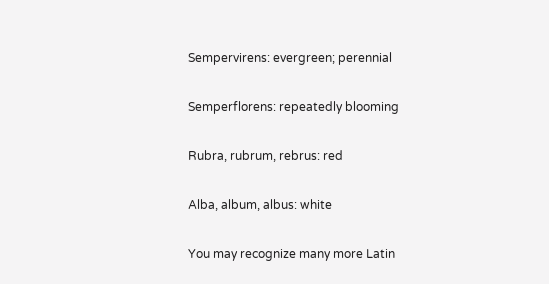Sempervirens: evergreen; perennial

Semperflorens: repeatedly blooming

Rubra, rubrum, rebrus: red

Alba, album, albus: white

You may recognize many more Latin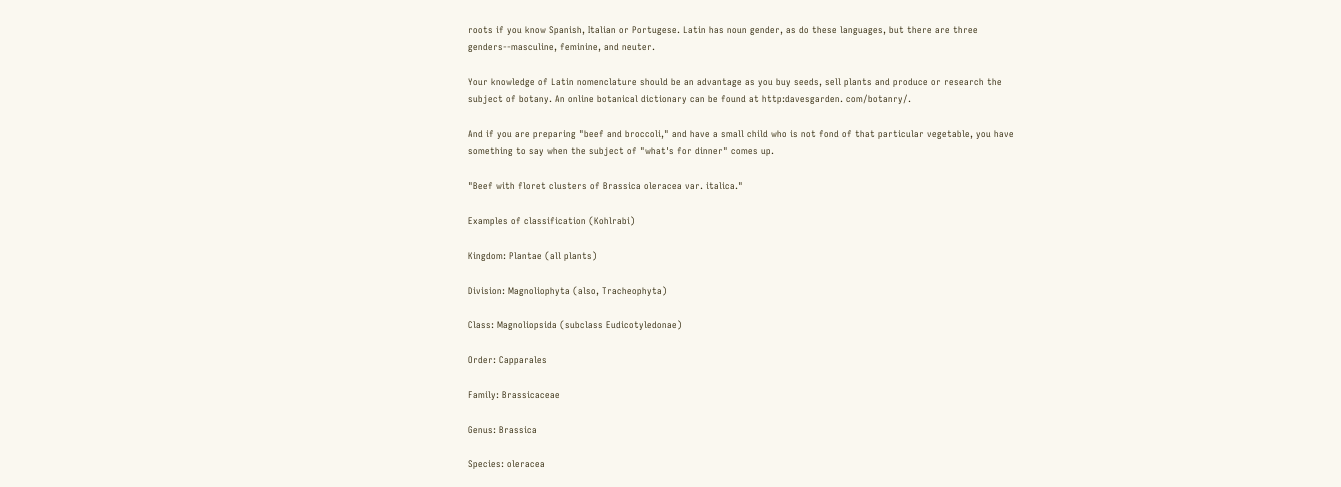roots if you know Spanish, Italian or Portugese. Latin has noun gender, as do these languages, but there are three genders--masculine, feminine, and neuter.

Your knowledge of Latin nomenclature should be an advantage as you buy seeds, sell plants and produce or research the subject of botany. An online botanical dictionary can be found at http:davesgarden. com/botanry/.

And if you are preparing "beef and broccoli," and have a small child who is not fond of that particular vegetable, you have something to say when the subject of "what's for dinner" comes up.

"Beef with floret clusters of Brassica oleracea var. italica."

Examples of classification (Kohlrabi)

Kingdom: Plantae (all plants)

Division: Magnoliophyta (also, Tracheophyta)

Class: Magnoliopsida (subclass Eudicotyledonae)

Order: Capparales

Family: Brassicaceae

Genus: Brassica

Species: oleracea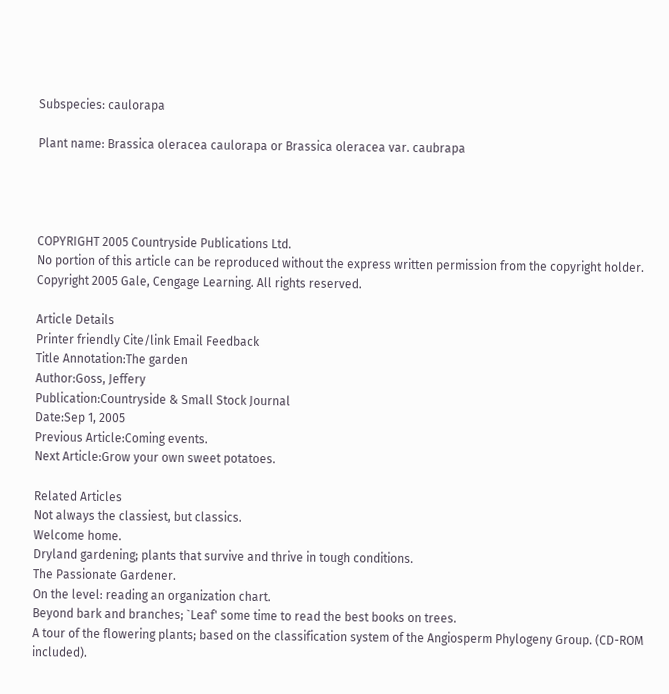Subspecies: caulorapa

Plant name: Brassica oleracea caulorapa or Brassica oleracea var. caubrapa




COPYRIGHT 2005 Countryside Publications Ltd.
No portion of this article can be reproduced without the express written permission from the copyright holder.
Copyright 2005 Gale, Cengage Learning. All rights reserved.

Article Details
Printer friendly Cite/link Email Feedback
Title Annotation:The garden
Author:Goss, Jeffery
Publication:Countryside & Small Stock Journal
Date:Sep 1, 2005
Previous Article:Coming events.
Next Article:Grow your own sweet potatoes.

Related Articles
Not always the classiest, but classics.
Welcome home.
Dryland gardening; plants that survive and thrive in tough conditions.
The Passionate Gardener.
On the level: reading an organization chart.
Beyond bark and branches; `Leaf' some time to read the best books on trees.
A tour of the flowering plants; based on the classification system of the Angiosperm Phylogeny Group. (CD-ROM included).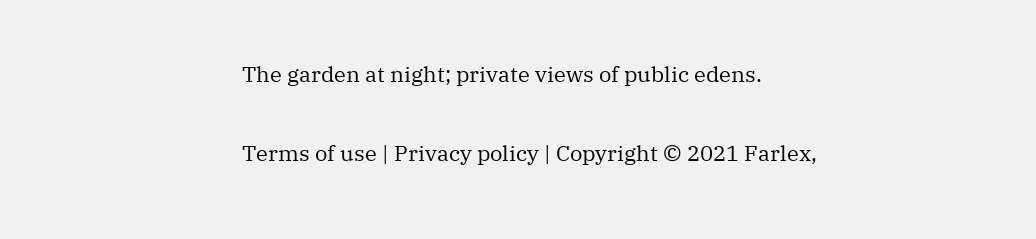The garden at night; private views of public edens.

Terms of use | Privacy policy | Copyright © 2021 Farlex,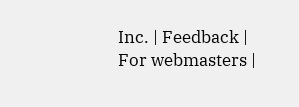Inc. | Feedback | For webmasters |